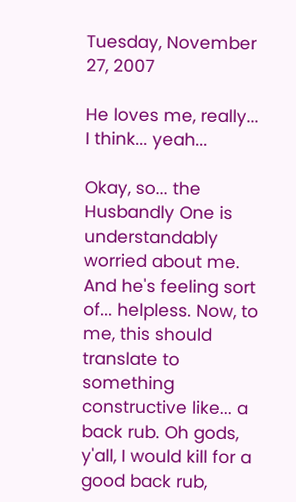Tuesday, November 27, 2007

He loves me, really... I think... yeah...

Okay, so... the Husbandly One is understandably worried about me. And he's feeling sort of... helpless. Now, to me, this should translate to something constructive like... a back rub. Oh gods, y'all, I would kill for a good back rub,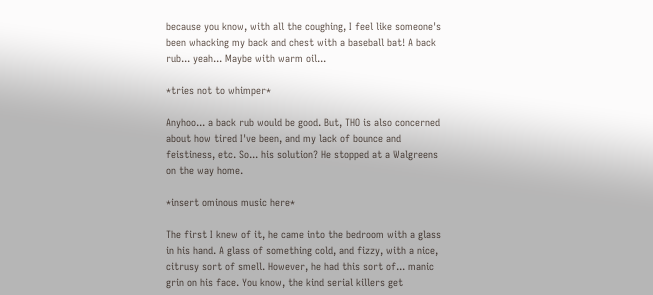because you know, with all the coughing, I feel like someone's been whacking my back and chest with a baseball bat! A back rub... yeah... Maybe with warm oil...

*tries not to whimper*

Anyhoo... a back rub would be good. But, THO is also concerned about how tired I've been, and my lack of bounce and feistiness, etc. So... his solution? He stopped at a Walgreens on the way home.

*insert ominous music here*

The first I knew of it, he came into the bedroom with a glass in his hand. A glass of something cold, and fizzy, with a nice, citrusy sort of smell. However, he had this sort of... manic grin on his face. You know, the kind serial killers get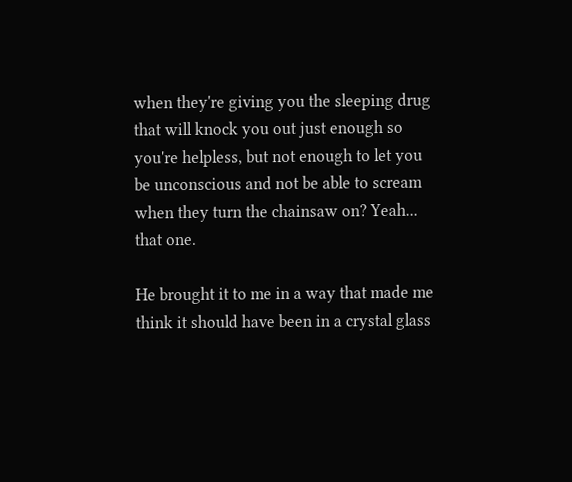when they're giving you the sleeping drug that will knock you out just enough so you're helpless, but not enough to let you be unconscious and not be able to scream when they turn the chainsaw on? Yeah... that one.

He brought it to me in a way that made me think it should have been in a crystal glass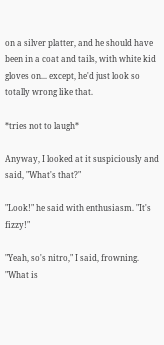on a silver platter, and he should have been in a coat and tails, with white kid gloves on... except, he'd just look so totally wrong like that.

*tries not to laugh*

Anyway, I looked at it suspiciously and said, "What's that?"

"Look!" he said with enthusiasm. "It's fizzy!"

"Yeah, so's nitro," I said, frowning. "What is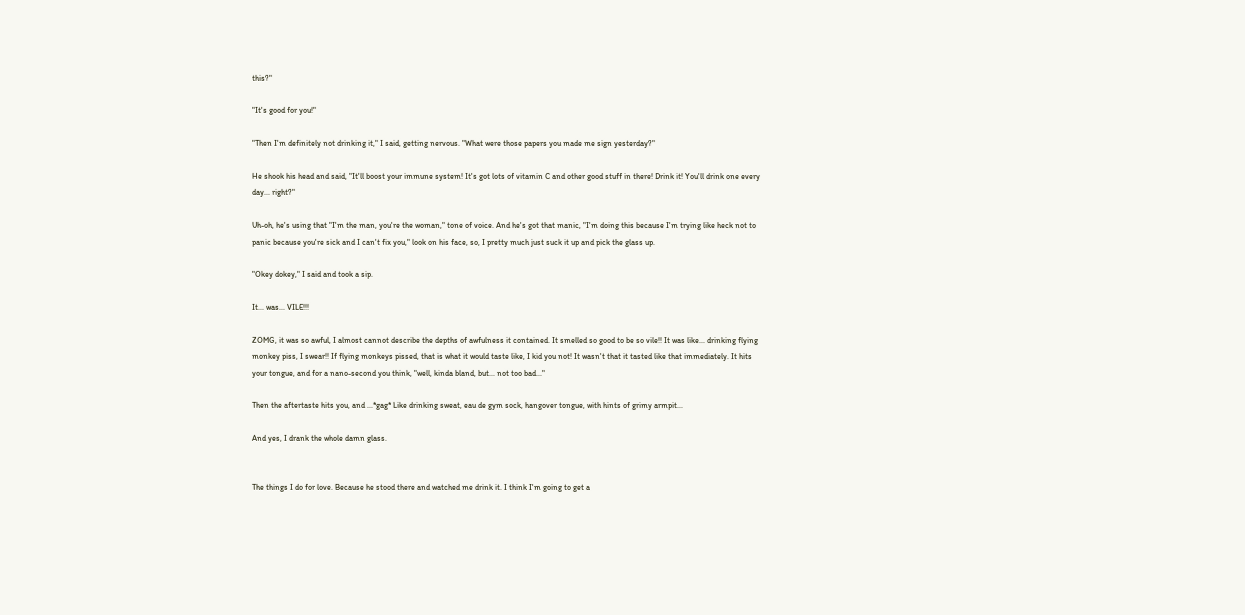this?"

"It's good for you!"

"Then I'm definitely not drinking it," I said, getting nervous. "What were those papers you made me sign yesterday?"

He shook his head and said, "It'll boost your immune system! It's got lots of vitamin C and other good stuff in there! Drink it! You'll drink one every day... right?"

Uh-oh, he's using that "I'm the man, you're the woman," tone of voice. And he's got that manic, "I'm doing this because I'm trying like heck not to panic because you're sick and I can't fix you," look on his face, so, I pretty much just suck it up and pick the glass up.

"Okey dokey," I said and took a sip.

It... was... VILE!!!

ZOMG, it was so awful, I almost cannot describe the depths of awfulness it contained. It smelled so good to be so vile!! It was like... drinking flying monkey piss, I swear!! If flying monkeys pissed, that is what it would taste like, I kid you not! It wasn't that it tasted like that immediately. It hits your tongue, and for a nano-second you think, "well, kinda bland, but... not too bad..."

Then the aftertaste hits you, and ...*gag* Like drinking sweat, eau de gym sock, hangover tongue, with hints of grimy armpit...

And yes, I drank the whole damn glass.


The things I do for love. Because he stood there and watched me drink it. I think I'm going to get a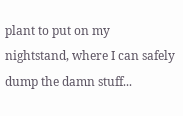plant to put on my nightstand, where I can safely dump the damn stuff...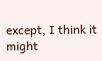except, I think it might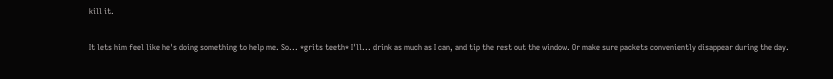kill it.

It lets him feel like he's doing something to help me. So... *grits teeth* I'll... drink as much as I can, and tip the rest out the window. Or make sure packets conveniently disappear during the day.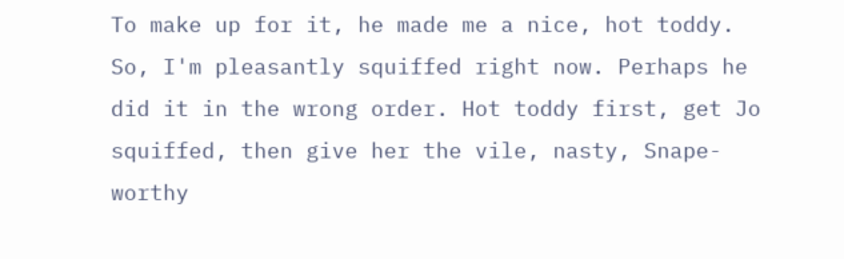To make up for it, he made me a nice, hot toddy. So, I'm pleasantly squiffed right now. Perhaps he did it in the wrong order. Hot toddy first, get Jo squiffed, then give her the vile, nasty, Snape-worthy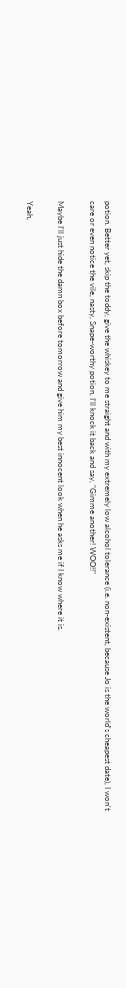potion. Better yet, skip the toddy, give the whiskey to me straight and with my extremely low alcohol tolerance (i.e. non-existent, because Jo is the world's cheapest date), I won't care or even notice the vile, nasty, Snape-worthy potion, I'll knock it back and say, "Gimme another! WOO!!"

Maybe I'll just hide the damn box before tomorrow and give him my best innocent look when he asks me if I know where it is.

Yeah,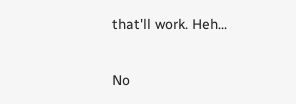that'll work. Heh...

No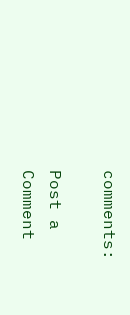comments:

Post a Comment